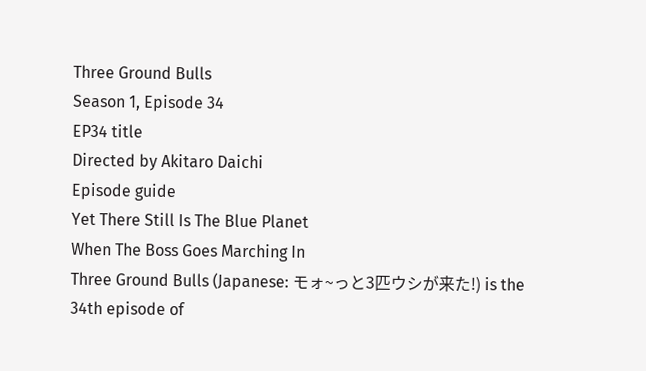Three Ground Bulls
Season 1, Episode 34
EP34 title
Directed by Akitaro Daichi
Episode guide
Yet There Still Is The Blue Planet
When The Boss Goes Marching In
Three Ground Bulls (Japanese: モォ~っと3匹ウシが来た!) is the 34th episode of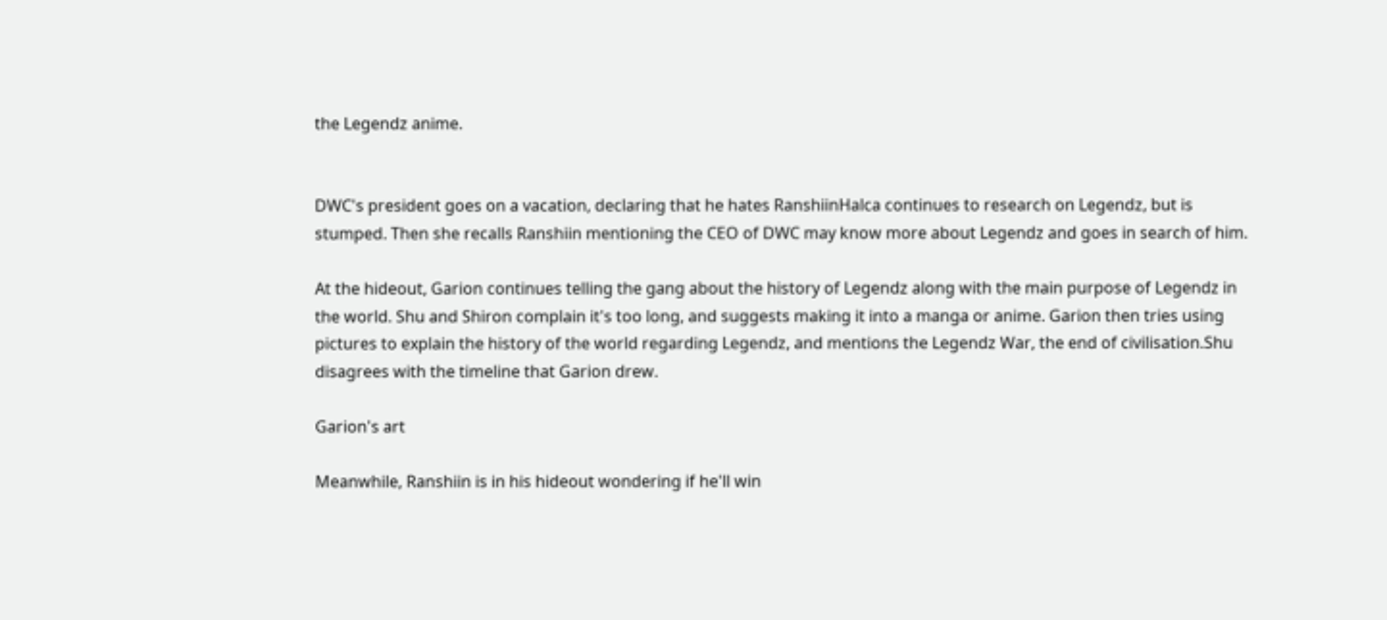the Legendz anime.


DWC's president goes on a vacation, declaring that he hates RanshiinHalca continues to research on Legendz, but is stumped. Then she recalls Ranshiin mentioning the CEO of DWC may know more about Legendz and goes in search of him.

At the hideout, Garion continues telling the gang about the history of Legendz along with the main purpose of Legendz in the world. Shu and Shiron complain it's too long, and suggests making it into a manga or anime. Garion then tries using pictures to explain the history of the world regarding Legendz, and mentions the Legendz War, the end of civilisation.Shu disagrees with the timeline that Garion drew.

Garion's art

Meanwhile, Ranshiin is in his hideout wondering if he'll win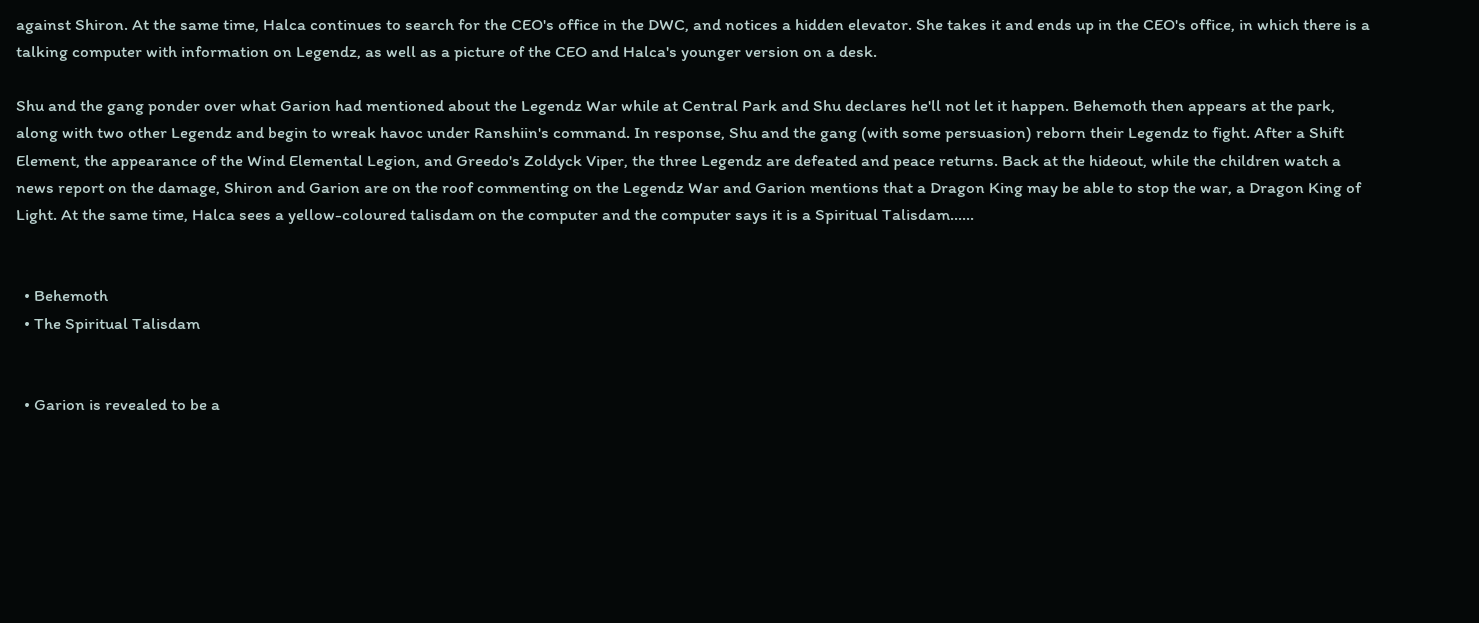against Shiron. At the same time, Halca continues to search for the CEO's office in the DWC, and notices a hidden elevator. She takes it and ends up in the CEO's office, in which there is a talking computer with information on Legendz, as well as a picture of the CEO and Halca's younger version on a desk.

Shu and the gang ponder over what Garion had mentioned about the Legendz War while at Central Park and Shu declares he'll not let it happen. Behemoth then appears at the park, along with two other Legendz and begin to wreak havoc under Ranshiin's command. In response, Shu and the gang (with some persuasion) reborn their Legendz to fight. After a Shift Element, the appearance of the Wind Elemental Legion, and Greedo's Zoldyck Viper, the three Legendz are defeated and peace returns. Back at the hideout, while the children watch a news report on the damage, Shiron and Garion are on the roof commenting on the Legendz War and Garion mentions that a Dragon King may be able to stop the war, a Dragon King of Light. At the same time, Halca sees a yellow-coloured talisdam on the computer and the computer says it is a Spiritual Talisdam......


  • Behemoth
  • The Spiritual Talisdam


  • Garion is revealed to be a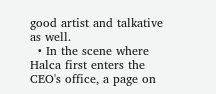good artist and talkative as well.
  • In the scene where Halca first enters the CEO's office, a page on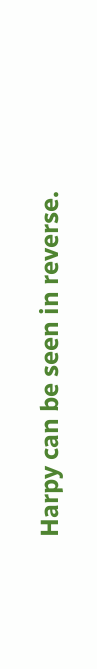Harpy can be seen in reverse.